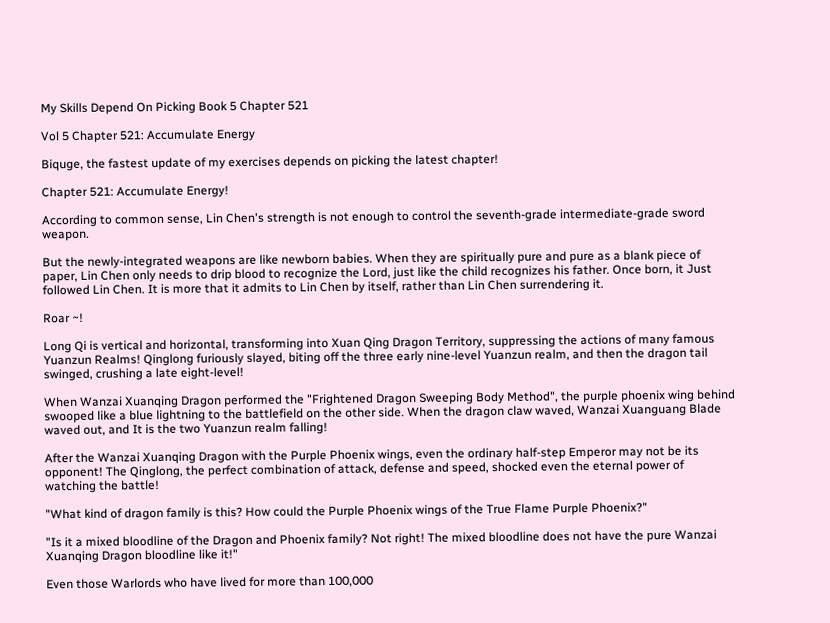My Skills Depend On Picking Book 5 Chapter 521

Vol 5 Chapter 521: Accumulate Energy

Biquge, the fastest update of my exercises depends on picking the latest chapter!

Chapter 521: Accumulate Energy!

According to common sense, Lin Chen's strength is not enough to control the seventh-grade intermediate-grade sword weapon.

But the newly-integrated weapons are like newborn babies. When they are spiritually pure and pure as a blank piece of paper, Lin Chen only needs to drip blood to recognize the Lord, just like the child recognizes his father. Once born, it Just followed Lin Chen. It is more that it admits to Lin Chen by itself, rather than Lin Chen surrendering it.

Roar ~!

Long Qi is vertical and horizontal, transforming into Xuan Qing Dragon Territory, suppressing the actions of many famous Yuanzun Realms! Qinglong furiously slayed, biting off the three early nine-level Yuanzun realm, and then the dragon tail swinged, crushing a late eight-level!

When Wanzai Xuanqing Dragon performed the "Frightened Dragon Sweeping Body Method", the purple phoenix wing behind swooped like a blue lightning to the battlefield on the other side. When the dragon claw waved, Wanzai Xuanguang Blade waved out, and It is the two Yuanzun realm falling!

After the Wanzai Xuanqing Dragon with the Purple Phoenix wings, even the ordinary half-step Emperor may not be its opponent! The Qinglong, the perfect combination of attack, defense and speed, shocked even the eternal power of watching the battle!

"What kind of dragon family is this? How could the Purple Phoenix wings of the True Flame Purple Phoenix?"

"Is it a mixed bloodline of the Dragon and Phoenix family? Not right! The mixed bloodline does not have the pure Wanzai Xuanqing Dragon bloodline like it!"

Even those Warlords who have lived for more than 100,000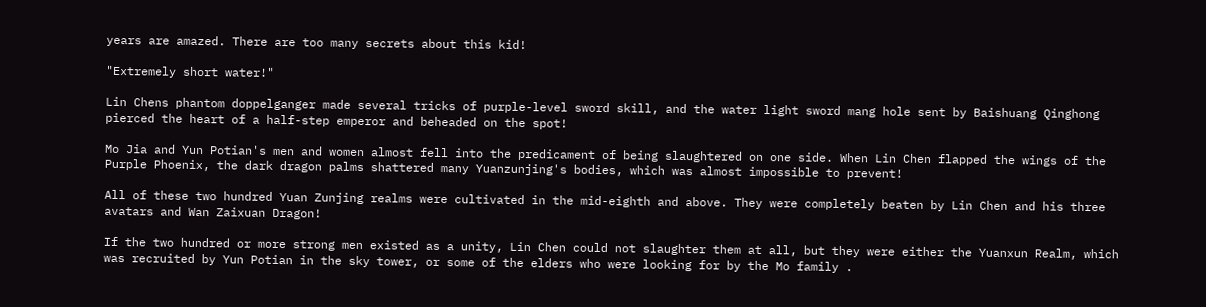years are amazed. There are too many secrets about this kid!

"Extremely short water!"

Lin Chens phantom doppelganger made several tricks of purple-level sword skill, and the water light sword mang hole sent by Baishuang Qinghong pierced the heart of a half-step emperor and beheaded on the spot!

Mo Jia and Yun Potian's men and women almost fell into the predicament of being slaughtered on one side. When Lin Chen flapped the wings of the Purple Phoenix, the dark dragon palms shattered many Yuanzunjing's bodies, which was almost impossible to prevent!

All of these two hundred Yuan Zunjing realms were cultivated in the mid-eighth and above. They were completely beaten by Lin Chen and his three avatars and Wan Zaixuan Dragon!

If the two hundred or more strong men existed as a unity, Lin Chen could not slaughter them at all, but they were either the Yuanxun Realm, which was recruited by Yun Potian in the sky tower, or some of the elders who were looking for by the Mo family .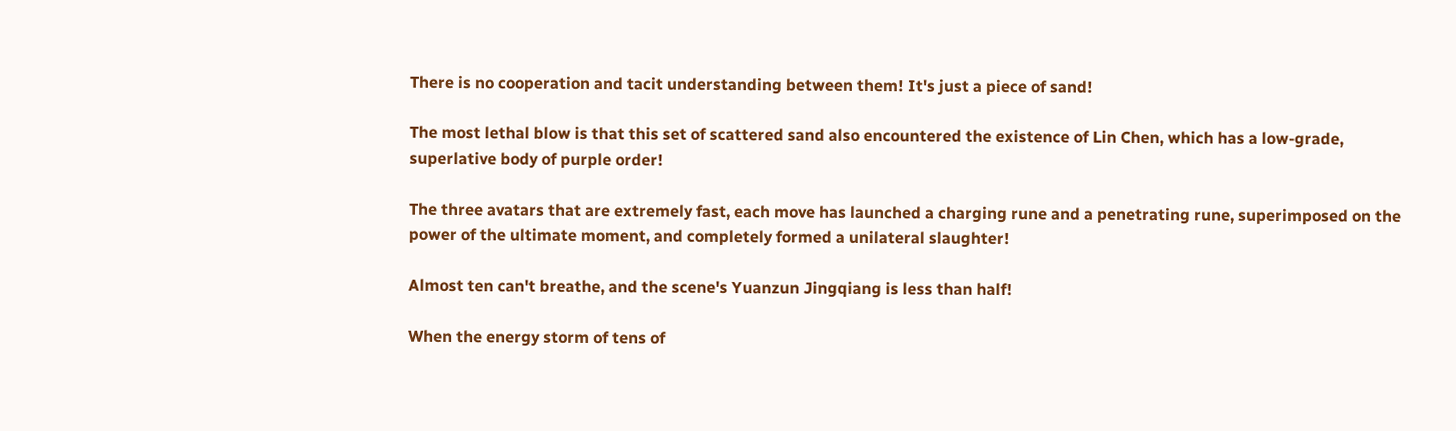There is no cooperation and tacit understanding between them! It's just a piece of sand!

The most lethal blow is that this set of scattered sand also encountered the existence of Lin Chen, which has a low-grade, superlative body of purple order!

The three avatars that are extremely fast, each move has launched a charging rune and a penetrating rune, superimposed on the power of the ultimate moment, and completely formed a unilateral slaughter!

Almost ten can't breathe, and the scene's Yuanzun Jingqiang is less than half!

When the energy storm of tens of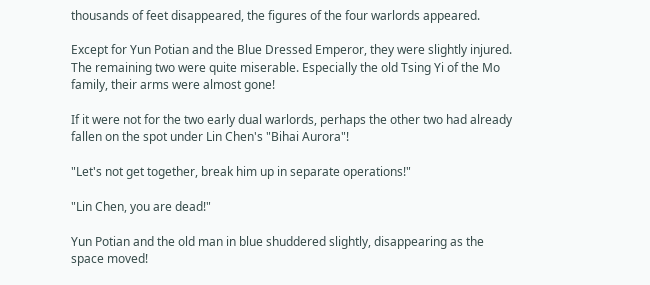thousands of feet disappeared, the figures of the four warlords appeared.

Except for Yun Potian and the Blue Dressed Emperor, they were slightly injured. The remaining two were quite miserable. Especially the old Tsing Yi of the Mo family, their arms were almost gone!

If it were not for the two early dual warlords, perhaps the other two had already fallen on the spot under Lin Chen's "Bihai Aurora"!

"Let's not get together, break him up in separate operations!"

"Lin Chen, you are dead!"

Yun Potian and the old man in blue shuddered slightly, disappearing as the space moved!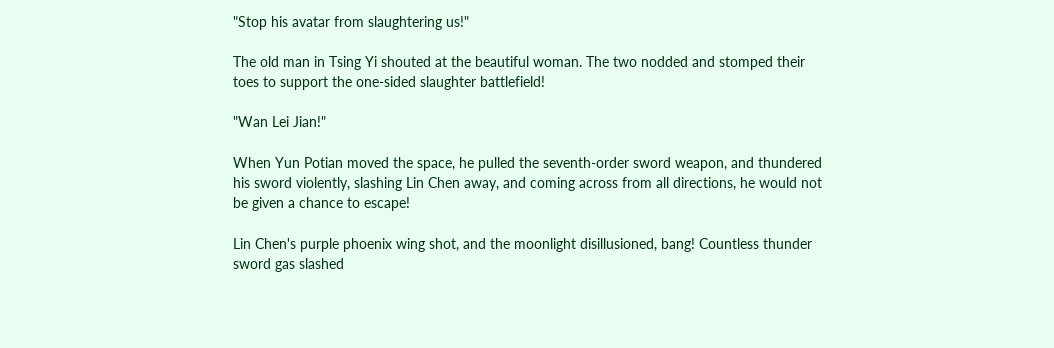"Stop his avatar from slaughtering us!"

The old man in Tsing Yi shouted at the beautiful woman. The two nodded and stomped their toes to support the one-sided slaughter battlefield!

"Wan Lei Jian!"

When Yun Potian moved the space, he pulled the seventh-order sword weapon, and thundered his sword violently, slashing Lin Chen away, and coming across from all directions, he would not be given a chance to escape!

Lin Chen's purple phoenix wing shot, and the moonlight disillusioned, bang! Countless thunder sword gas slashed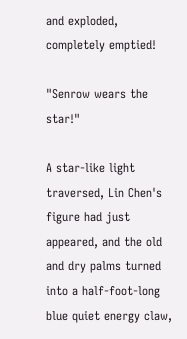and exploded, completely emptied!

"Senrow wears the star!"

A star-like light traversed, Lin Chen's figure had just appeared, and the old and dry palms turned into a half-foot-long blue quiet energy claw,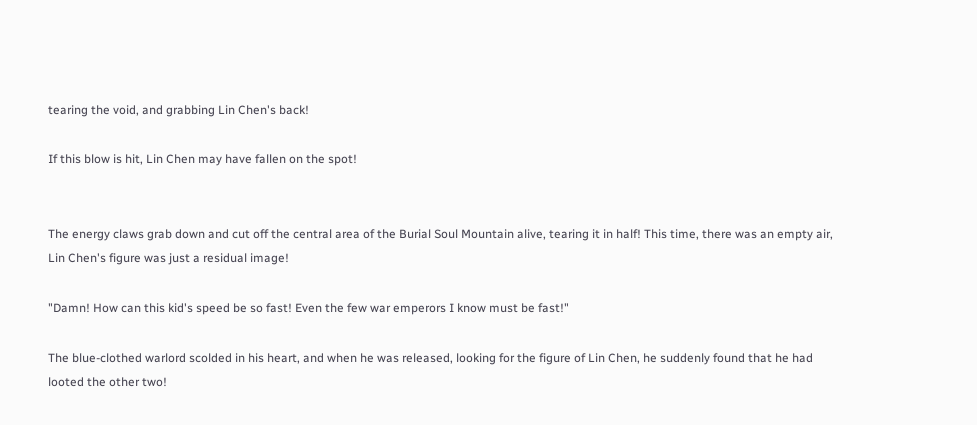tearing the void, and grabbing Lin Chen's back!

If this blow is hit, Lin Chen may have fallen on the spot!


The energy claws grab down and cut off the central area of the Burial Soul Mountain alive, tearing it in half! This time, there was an empty air, Lin Chen's figure was just a residual image!

"Damn! How can this kid's speed be so fast! Even the few war emperors I know must be fast!"

The blue-clothed warlord scolded in his heart, and when he was released, looking for the figure of Lin Chen, he suddenly found that he had looted the other two!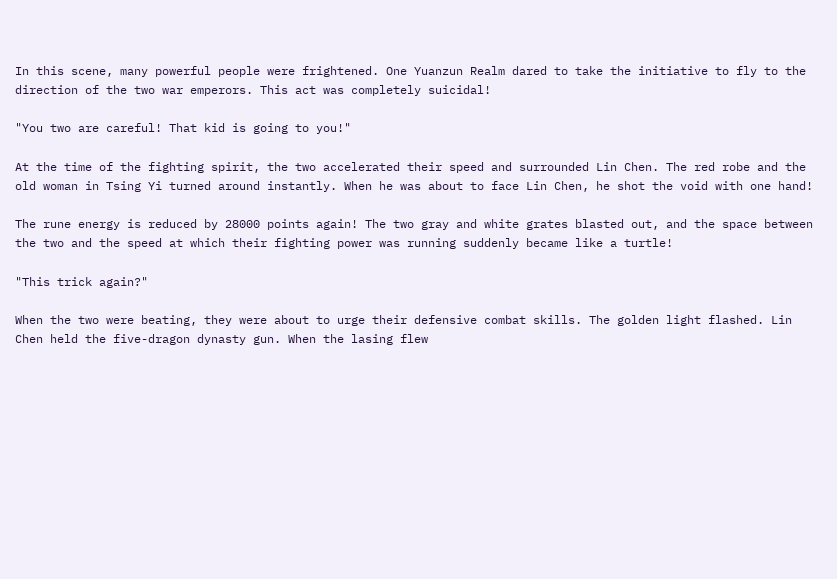In this scene, many powerful people were frightened. One Yuanzun Realm dared to take the initiative to fly to the direction of the two war emperors. This act was completely suicidal!

"You two are careful! That kid is going to you!"

At the time of the fighting spirit, the two accelerated their speed and surrounded Lin Chen. The red robe and the old woman in Tsing Yi turned around instantly. When he was about to face Lin Chen, he shot the void with one hand!

The rune energy is reduced by 28000 points again! The two gray and white grates blasted out, and the space between the two and the speed at which their fighting power was running suddenly became like a turtle!

"This trick again?"

When the two were beating, they were about to urge their defensive combat skills. The golden light flashed. Lin Chen held the five-dragon dynasty gun. When the lasing flew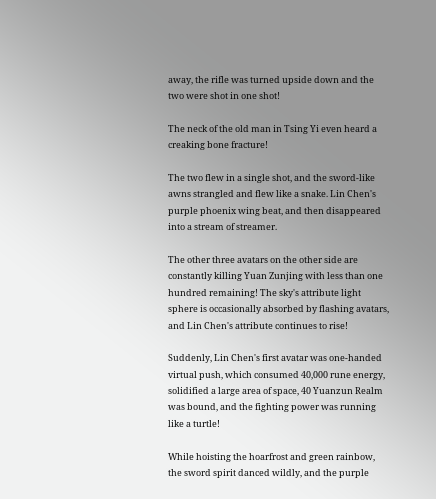away, the rifle was turned upside down and the two were shot in one shot!

The neck of the old man in Tsing Yi even heard a creaking bone fracture!

The two flew in a single shot, and the sword-like awns strangled and flew like a snake. Lin Chen's purple phoenix wing beat, and then disappeared into a stream of streamer.

The other three avatars on the other side are constantly killing Yuan Zunjing with less than one hundred remaining! The sky's attribute light sphere is occasionally absorbed by flashing avatars, and Lin Chen's attribute continues to rise!

Suddenly, Lin Chen's first avatar was one-handed virtual push, which consumed 40,000 rune energy, solidified a large area of space, 40 Yuanzun Realm was bound, and the fighting power was running like a turtle!

While hoisting the hoarfrost and green rainbow, the sword spirit danced wildly, and the purple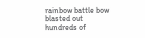rainbow battle bow blasted out hundreds of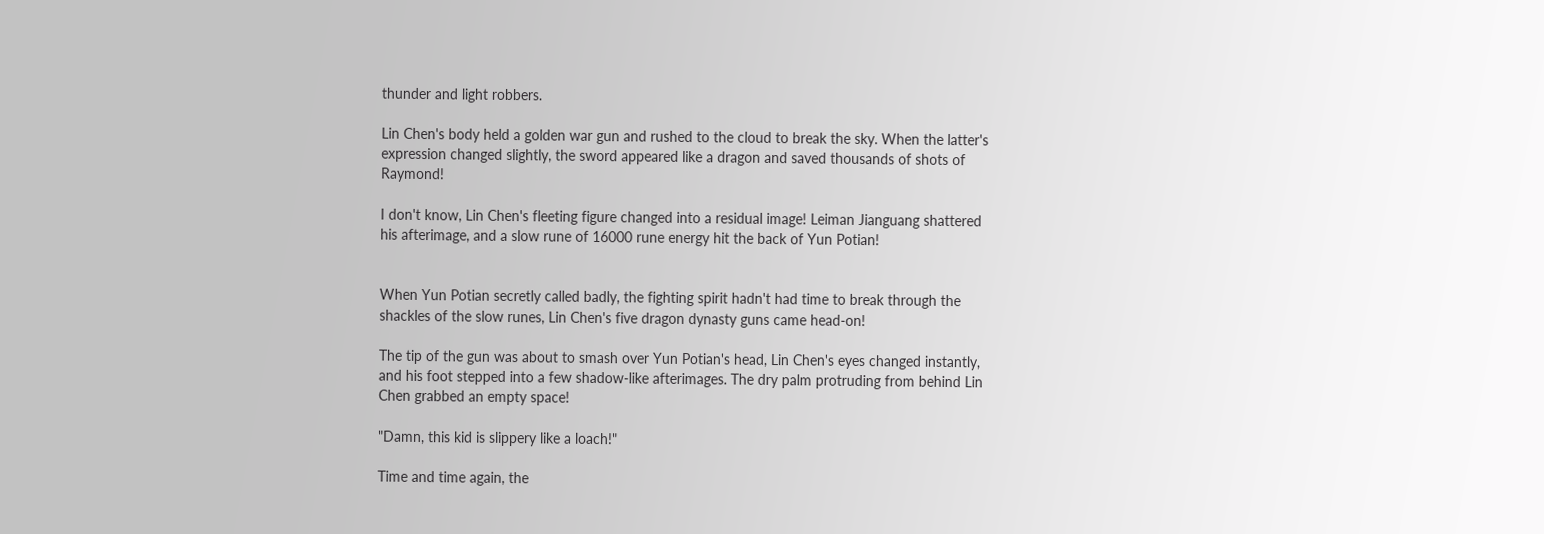thunder and light robbers.

Lin Chen's body held a golden war gun and rushed to the cloud to break the sky. When the latter's expression changed slightly, the sword appeared like a dragon and saved thousands of shots of Raymond!

I don't know, Lin Chen's fleeting figure changed into a residual image! Leiman Jianguang shattered his afterimage, and a slow rune of 16000 rune energy hit the back of Yun Potian!


When Yun Potian secretly called badly, the fighting spirit hadn't had time to break through the shackles of the slow runes, Lin Chen's five dragon dynasty guns came head-on!

The tip of the gun was about to smash over Yun Potian's head, Lin Chen's eyes changed instantly, and his foot stepped into a few shadow-like afterimages. The dry palm protruding from behind Lin Chen grabbed an empty space!

"Damn, this kid is slippery like a loach!"

Time and time again, the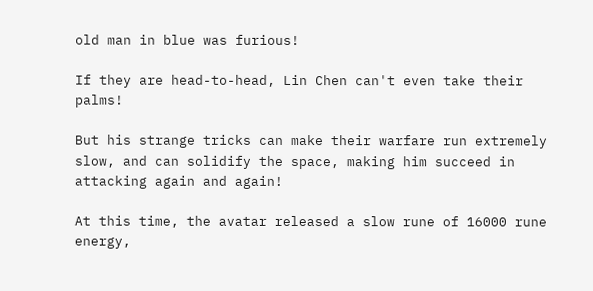old man in blue was furious!

If they are head-to-head, Lin Chen can't even take their palms!

But his strange tricks can make their warfare run extremely slow, and can solidify the space, making him succeed in attacking again and again!

At this time, the avatar released a slow rune of 16000 rune energy,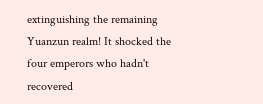extinguishing the remaining Yuanzun realm! It shocked the four emperors who hadn't recovered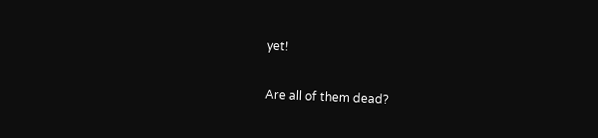yet!

Are all of them dead?